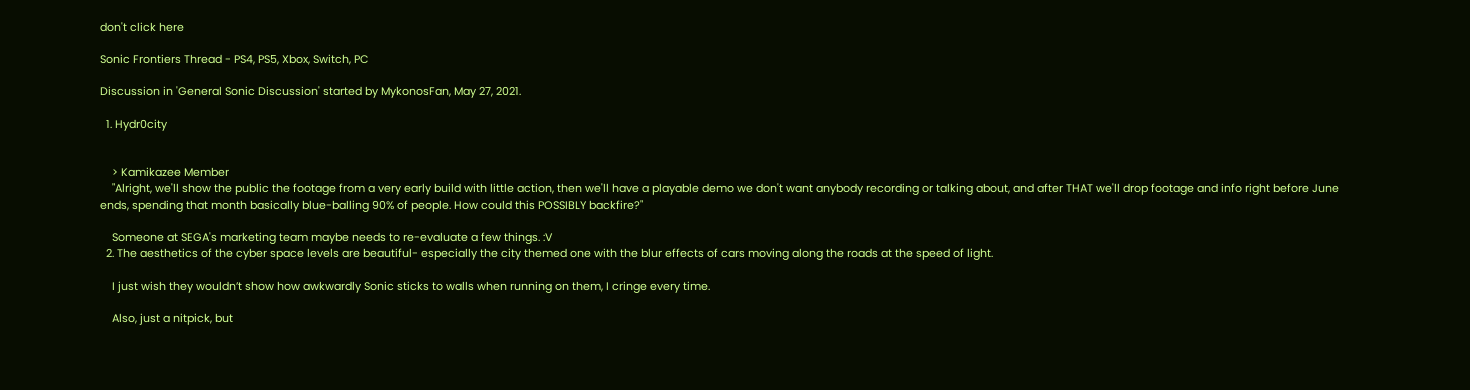don't click here

Sonic Frontiers Thread - PS4, PS5, Xbox, Switch, PC

Discussion in 'General Sonic Discussion' started by MykonosFan, May 27, 2021.

  1. Hydr0city


    > Kamikazee Member
    "Alright, we'll show the public the footage from a very early build with little action, then we'll have a playable demo we don't want anybody recording or talking about, and after THAT we'll drop footage and info right before June ends, spending that month basically blue-balling 90% of people. How could this POSSIBLY backfire?"

    Someone at SEGA's marketing team maybe needs to re-evaluate a few things. :V
  2. The aesthetics of the cyber space levels are beautiful- especially the city themed one with the blur effects of cars moving along the roads at the speed of light.

    I just wish they wouldn’t show how awkwardly Sonic sticks to walls when running on them, I cringe every time.

    Also, just a nitpick, but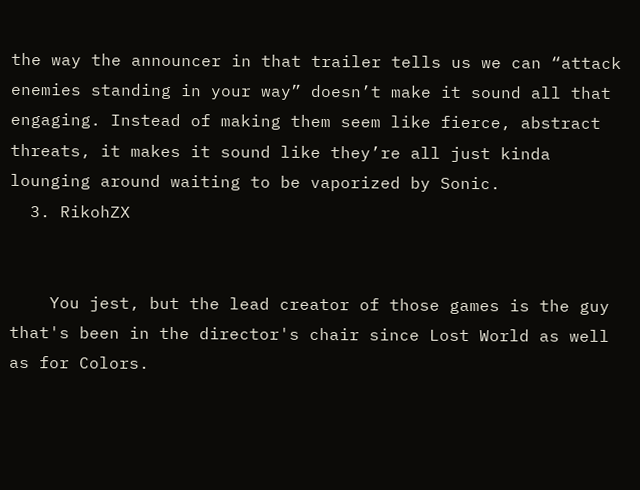the way the announcer in that trailer tells us we can “attack enemies standing in your way” doesn’t make it sound all that engaging. Instead of making them seem like fierce, abstract threats, it makes it sound like they’re all just kinda lounging around waiting to be vaporized by Sonic.
  3. RikohZX


    You jest, but the lead creator of those games is the guy that's been in the director's chair since Lost World as well as for Colors.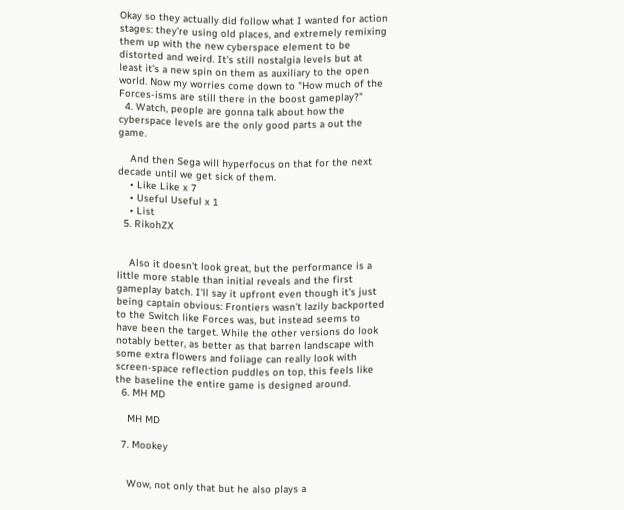Okay so they actually did follow what I wanted for action stages: they're using old places, and extremely remixing them up with the new cyberspace element to be distorted and weird. It's still nostalgia levels but at least it's a new spin on them as auxiliary to the open world. Now my worries come down to "How much of the Forces-isms are still there in the boost gameplay?"
  4. Watch, people are gonna talk about how the cyberspace levels are the only good parts a out the game.

    And then Sega will hyperfocus on that for the next decade until we get sick of them.
    • Like Like x 7
    • Useful Useful x 1
    • List
  5. RikohZX


    Also it doesn't look great, but the performance is a little more stable than initial reveals and the first gameplay batch. I'll say it upfront even though it's just being captain obvious: Frontiers wasn't lazily backported to the Switch like Forces was, but instead seems to have been the target. While the other versions do look notably better, as better as that barren landscape with some extra flowers and foliage can really look with screen-space reflection puddles on top, this feels like the baseline the entire game is designed around.
  6. MH MD

    MH MD

  7. Mookey


    Wow, not only that but he also plays a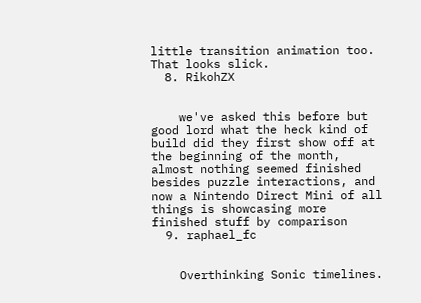little transition animation too. That looks slick.
  8. RikohZX


    we've asked this before but good lord what the heck kind of build did they first show off at the beginning of the month, almost nothing seemed finished besides puzzle interactions, and now a Nintendo Direct Mini of all things is showcasing more finished stuff by comparison
  9. raphael_fc


    Overthinking Sonic timelines.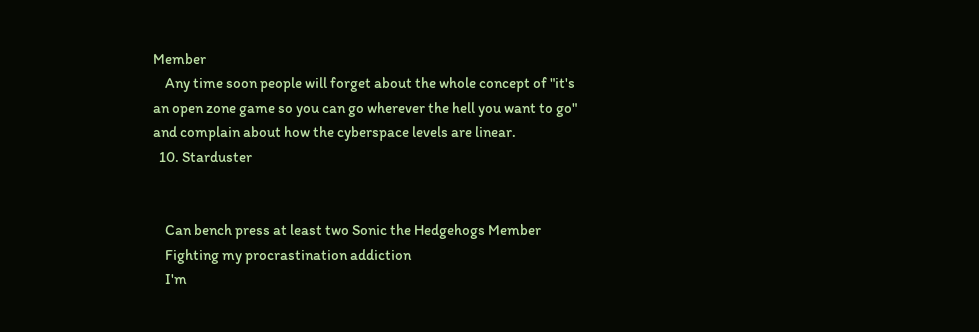Member
    Any time soon people will forget about the whole concept of "it's an open zone game so you can go wherever the hell you want to go" and complain about how the cyberspace levels are linear.
  10. Starduster


    Can bench press at least two Sonic the Hedgehogs Member
    Fighting my procrastination addiction
    I'm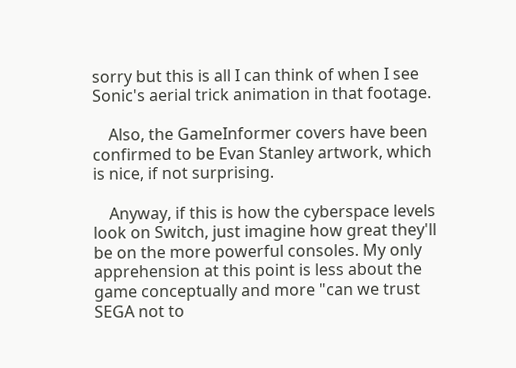sorry but this is all I can think of when I see Sonic's aerial trick animation in that footage.

    Also, the GameInformer covers have been confirmed to be Evan Stanley artwork, which is nice, if not surprising.

    Anyway, if this is how the cyberspace levels look on Switch, just imagine how great they'll be on the more powerful consoles. My only apprehension at this point is less about the game conceptually and more "can we trust SEGA not to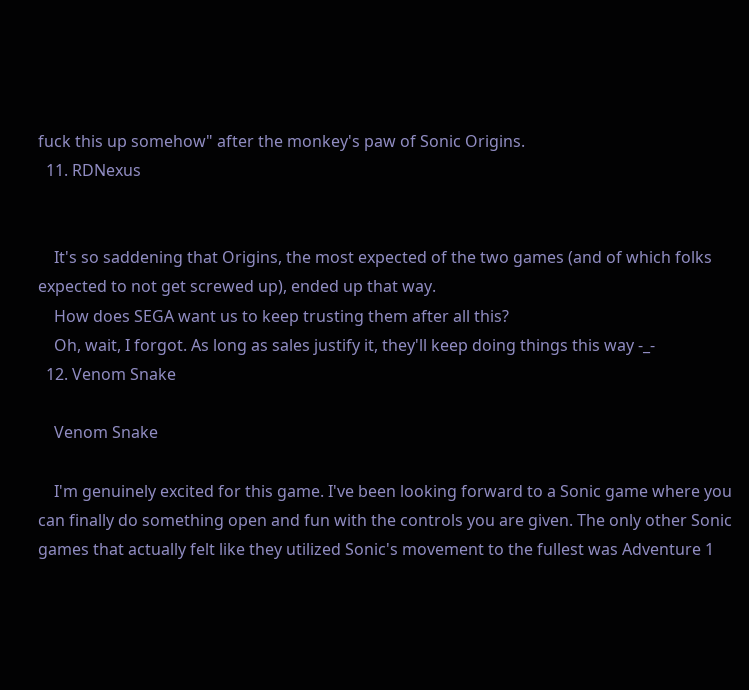fuck this up somehow" after the monkey's paw of Sonic Origins.
  11. RDNexus


    It's so saddening that Origins, the most expected of the two games (and of which folks expected to not get screwed up), ended up that way.
    How does SEGA want us to keep trusting them after all this?
    Oh, wait, I forgot. As long as sales justify it, they'll keep doing things this way -_-
  12. Venom Snake

    Venom Snake

    I'm genuinely excited for this game. I've been looking forward to a Sonic game where you can finally do something open and fun with the controls you are given. The only other Sonic games that actually felt like they utilized Sonic's movement to the fullest was Adventure 1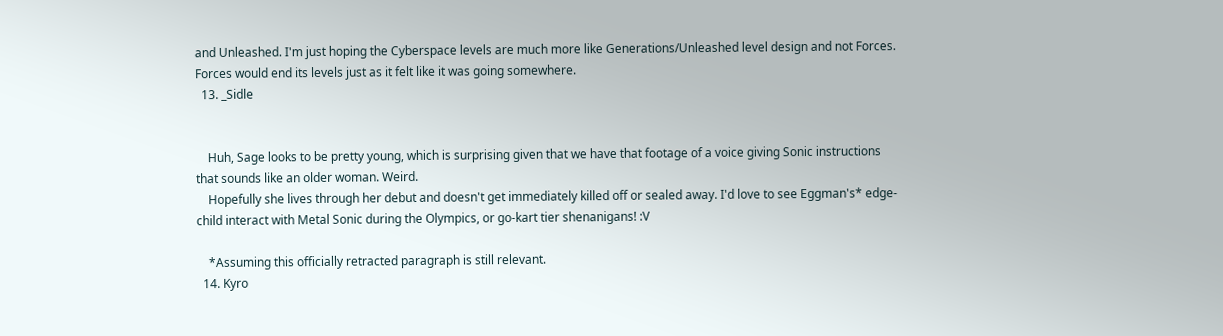and Unleashed. I'm just hoping the Cyberspace levels are much more like Generations/Unleashed level design and not Forces. Forces would end its levels just as it felt like it was going somewhere.
  13. _Sidle


    Huh, Sage looks to be pretty young, which is surprising given that we have that footage of a voice giving Sonic instructions that sounds like an older woman. Weird.
    Hopefully she lives through her debut and doesn't get immediately killed off or sealed away. I'd love to see Eggman's* edge-child interact with Metal Sonic during the Olympics, or go-kart tier shenanigans! :V

    *Assuming this officially retracted paragraph is still relevant.
  14. Kyro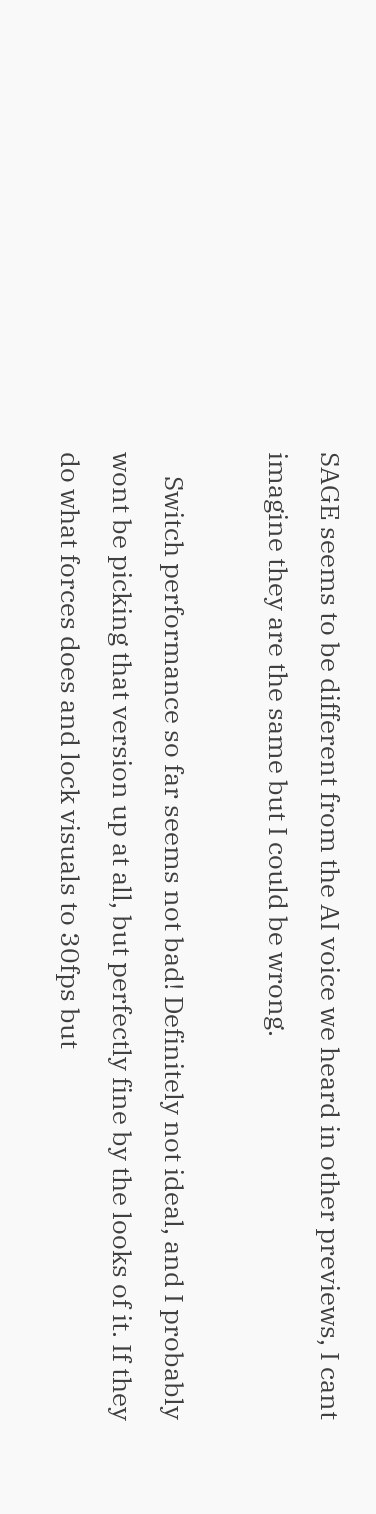SAGE seems to be different from the AI voice we heard in other previews, I cant imagine they are the same but I could be wrong.

    Switch performance so far seems not bad! Definitely not ideal, and I probably wont be picking that version up at all, but perfectly fine by the looks of it. If they do what forces does and lock visuals to 30fps but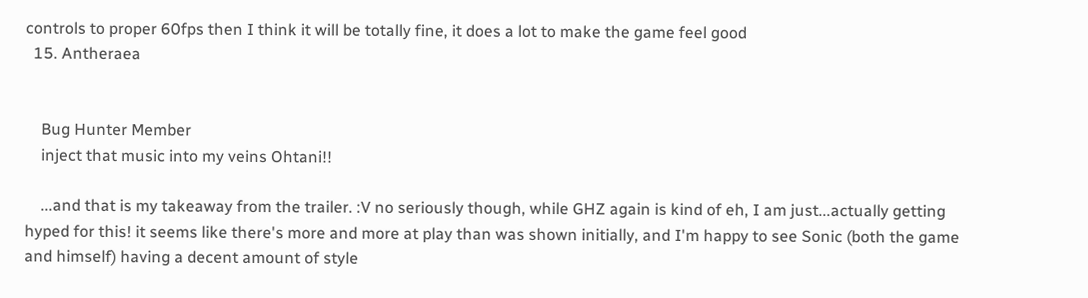controls to proper 60fps then I think it will be totally fine, it does a lot to make the game feel good
  15. Antheraea


    Bug Hunter Member
    inject that music into my veins Ohtani!!

    ...and that is my takeaway from the trailer. :V no seriously though, while GHZ again is kind of eh, I am just...actually getting hyped for this! it seems like there's more and more at play than was shown initially, and I'm happy to see Sonic (both the game and himself) having a decent amount of style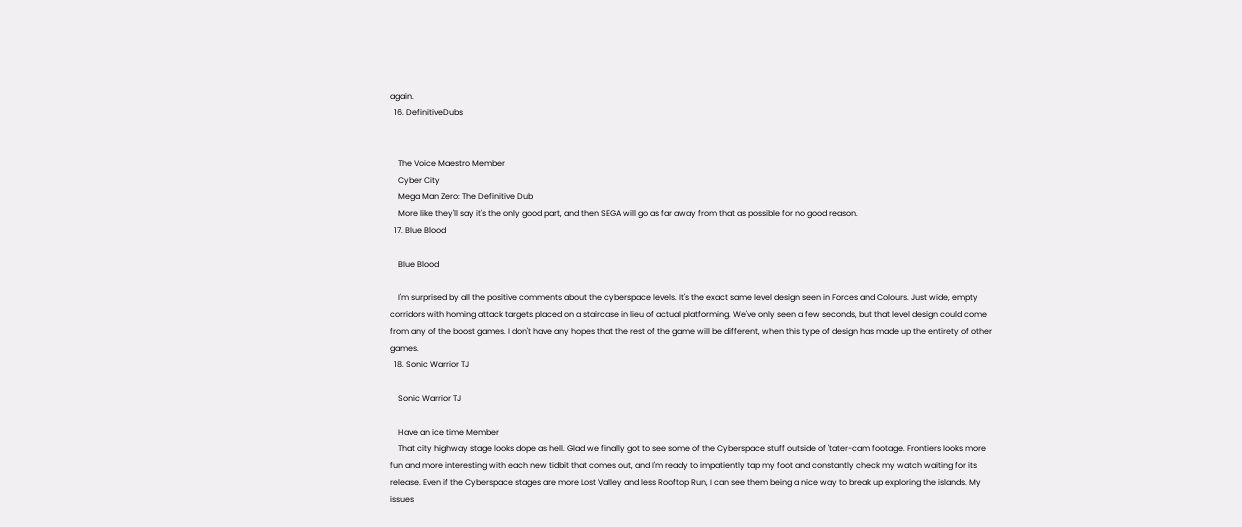again.
  16. DefinitiveDubs


    The Voice Maestro Member
    Cyber City
    Mega Man Zero: The Definitive Dub
    More like they'll say it's the only good part, and then SEGA will go as far away from that as possible for no good reason.
  17. Blue Blood

    Blue Blood

    I'm surprised by all the positive comments about the cyberspace levels. It's the exact same level design seen in Forces and Colours. Just wide, empty corridors with homing attack targets placed on a staircase in lieu of actual platforming. We've only seen a few seconds, but that level design could come from any of the boost games. I don't have any hopes that the rest of the game will be different, when this type of design has made up the entirety of other games.
  18. Sonic Warrior TJ

    Sonic Warrior TJ

    Have an ice time Member
    That city highway stage looks dope as hell. Glad we finally got to see some of the Cyberspace stuff outside of 'tater-cam footage. Frontiers looks more fun and more interesting with each new tidbit that comes out, and I'm ready to impatiently tap my foot and constantly check my watch waiting for its release. Even if the Cyberspace stages are more Lost Valley and less Rooftop Run, I can see them being a nice way to break up exploring the islands. My issues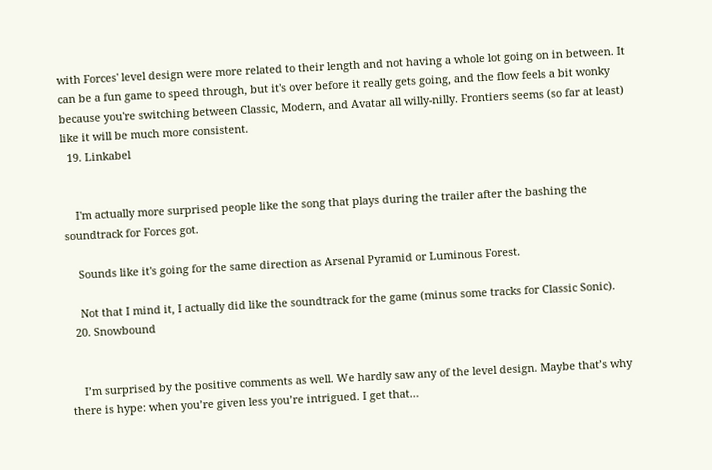with Forces' level design were more related to their length and not having a whole lot going on in between. It can be a fun game to speed through, but it's over before it really gets going, and the flow feels a bit wonky because you're switching between Classic, Modern, and Avatar all willy-nilly. Frontiers seems (so far at least) like it will be much more consistent.
  19. Linkabel


    I'm actually more surprised people like the song that plays during the trailer after the bashing the soundtrack for Forces got.

    Sounds like it's going for the same direction as Arsenal Pyramid or Luminous Forest.

    Not that I mind it, I actually did like the soundtrack for the game (minus some tracks for Classic Sonic).
  20. Snowbound


    I’m surprised by the positive comments as well. We hardly saw any of the level design. Maybe that’s why there is hype: when you’re given less you’re intrigued. I get that…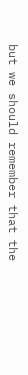but we should remember that the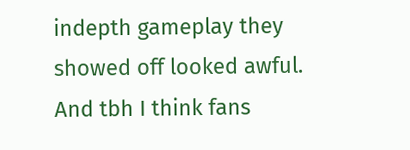indepth gameplay they showed off looked awful. And tbh I think fans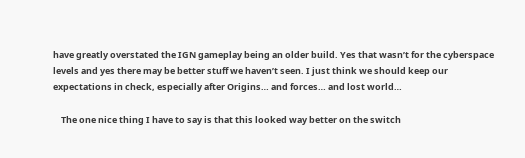have greatly overstated the IGN gameplay being an older build. Yes that wasn’t for the cyberspace levels and yes there may be better stuff we haven’t seen. I just think we should keep our expectations in check, especially after Origins… and forces… and lost world…

    The one nice thing I have to say is that this looked way better on the switch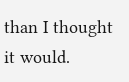than I thought it would.